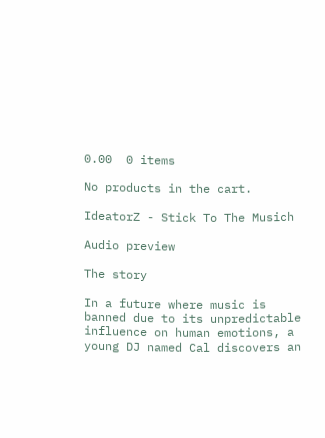0.00  0 items

No products in the cart.

IdeatorZ - Stick To The Musich

Audio preview

The story

In a future where music is banned due to its unpredictable influence on human emotions, a young DJ named Cal discovers an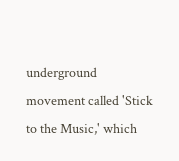underground movement called 'Stick to the Music,' which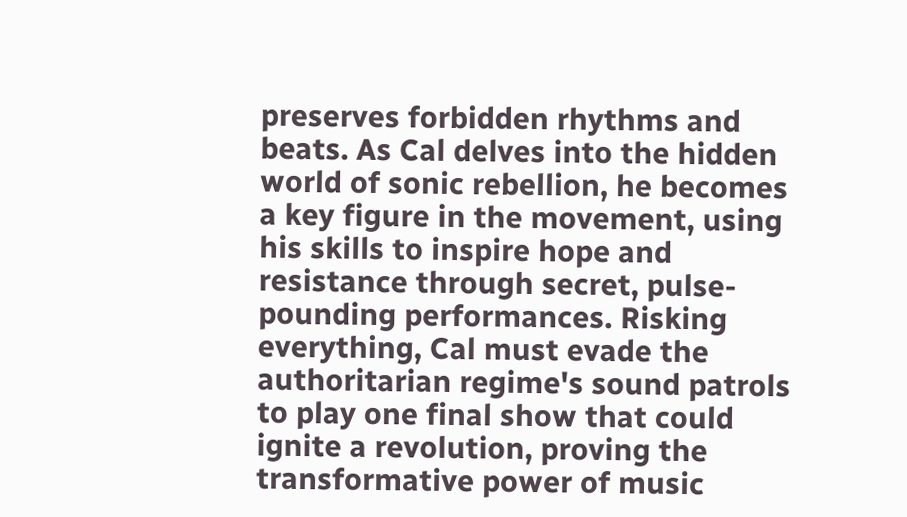preserves forbidden rhythms and beats. As Cal delves into the hidden world of sonic rebellion, he becomes a key figure in the movement, using his skills to inspire hope and resistance through secret, pulse-pounding performances. Risking everything, Cal must evade the authoritarian regime's sound patrols to play one final show that could ignite a revolution, proving the transformative power of music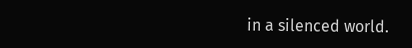in a silenced world.